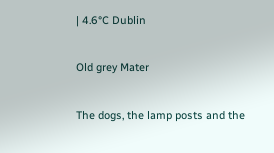| 4.6°C Dublin

Old grey Mater

The dogs, the lamp posts and the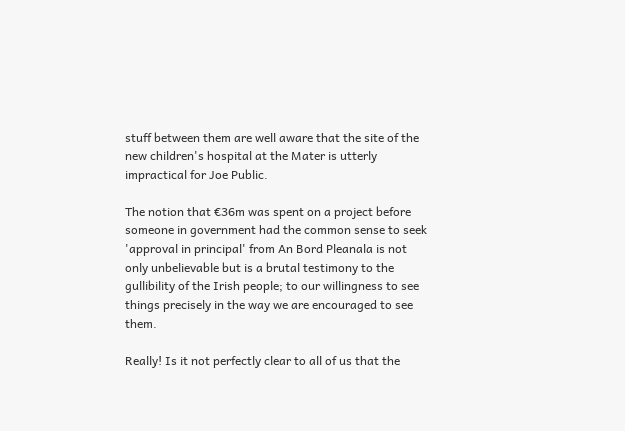stuff between them are well aware that the site of the new children's hospital at the Mater is utterly impractical for Joe Public.

The notion that €36m was spent on a project before someone in government had the common sense to seek 'approval in principal' from An Bord Pleanala is not only unbelievable but is a brutal testimony to the gullibility of the Irish people; to our willingness to see things precisely in the way we are encouraged to see them.

Really! Is it not perfectly clear to all of us that the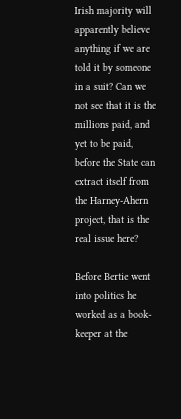Irish majority will apparently believe anything if we are told it by someone in a suit? Can we not see that it is the millions paid, and yet to be paid, before the State can extract itself from the Harney-Ahern project, that is the real issue here?

Before Bertie went into politics he worked as a book-keeper at the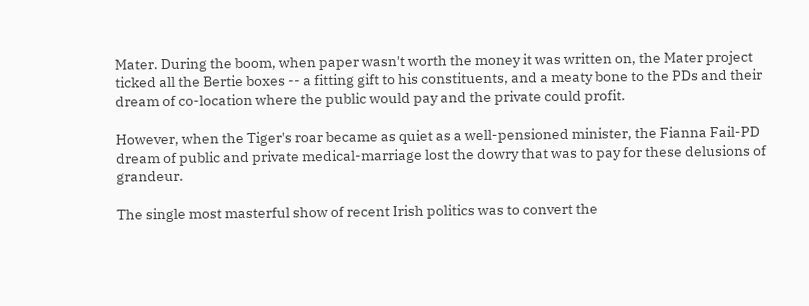Mater. During the boom, when paper wasn't worth the money it was written on, the Mater project ticked all the Bertie boxes -- a fitting gift to his constituents, and a meaty bone to the PDs and their dream of co-location where the public would pay and the private could profit.

However, when the Tiger's roar became as quiet as a well-pensioned minister, the Fianna Fail-PD dream of public and private medical-marriage lost the dowry that was to pay for these delusions of grandeur.

The single most masterful show of recent Irish politics was to convert the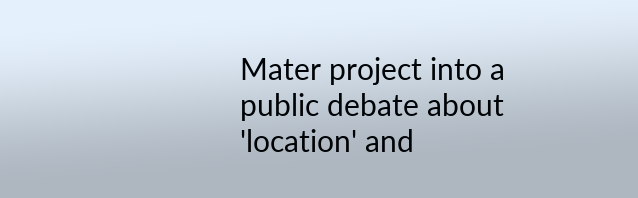Mater project into a public debate about 'location' and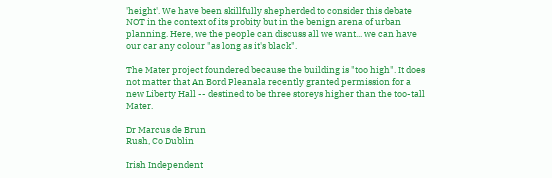'height'. We have been skillfully shepherded to consider this debate NOT in the context of its probity but in the benign arena of urban planning. Here, we the people can discuss all we want... we can have our car any colour "as long as it's black".

The Mater project foundered because the building is "too high". It does not matter that An Bord Pleanala recently granted permission for a new Liberty Hall -- destined to be three storeys higher than the too-tall Mater.

Dr Marcus de Brun
Rush, Co Dublin

Irish Independent